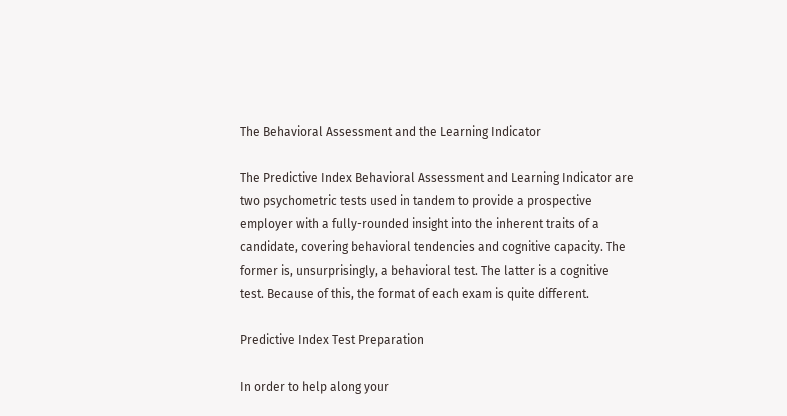The Behavioral Assessment and the Learning Indicator

The Predictive Index Behavioral Assessment and Learning Indicator are two psychometric tests used in tandem to provide a prospective employer with a fully-rounded insight into the inherent traits of a candidate, covering behavioral tendencies and cognitive capacity. The former is, unsurprisingly, a behavioral test. The latter is a cognitive test. Because of this, the format of each exam is quite different.

Predictive Index Test Preparation

In order to help along your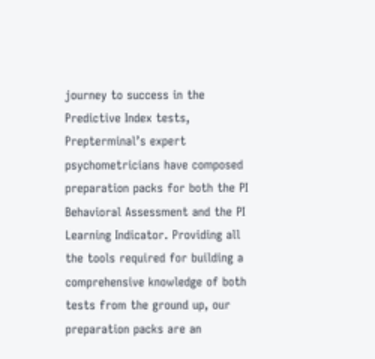journey to success in the Predictive Index tests, Prepterminal’s expert psychometricians have composed preparation packs for both the PI Behavioral Assessment and the PI Learning Indicator. Providing all the tools required for building a comprehensive knowledge of both tests from the ground up, our preparation packs are an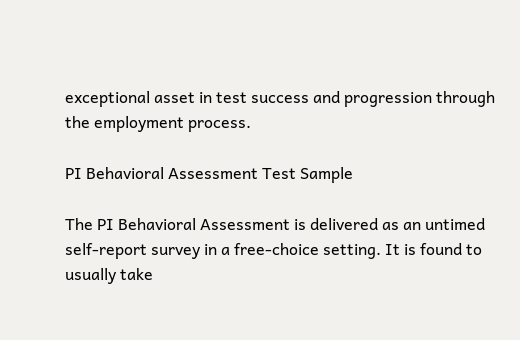exceptional asset in test success and progression through the employment process.

PI Behavioral Assessment Test Sample

The PI Behavioral Assessment is delivered as an untimed self-report survey in a free-choice setting. It is found to usually take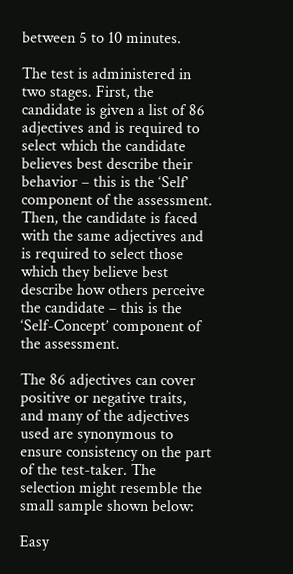between 5 to 10 minutes.

The test is administered in two stages. First, the candidate is given a list of 86 adjectives and is required to select which the candidate believes best describe their behavior – this is the ‘Self’ component of the assessment. Then, the candidate is faced with the same adjectives and is required to select those which they believe best describe how others perceive the candidate – this is the ‘Self-Concept’ component of the assessment.

The 86 adjectives can cover positive or negative traits, and many of the adjectives used are synonymous to ensure consistency on the part of the test-taker. The selection might resemble the small sample shown below:

Easy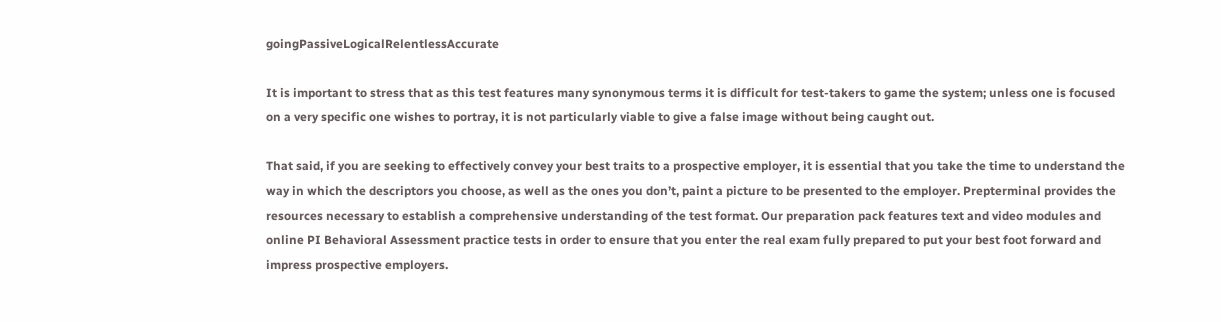goingPassiveLogicalRelentlessAccurate

It is important to stress that as this test features many synonymous terms it is difficult for test-takers to game the system; unless one is focused on a very specific one wishes to portray, it is not particularly viable to give a false image without being caught out.

That said, if you are seeking to effectively convey your best traits to a prospective employer, it is essential that you take the time to understand the way in which the descriptors you choose, as well as the ones you don’t, paint a picture to be presented to the employer. Prepterminal provides the resources necessary to establish a comprehensive understanding of the test format. Our preparation pack features text and video modules and online PI Behavioral Assessment practice tests in order to ensure that you enter the real exam fully prepared to put your best foot forward and impress prospective employers.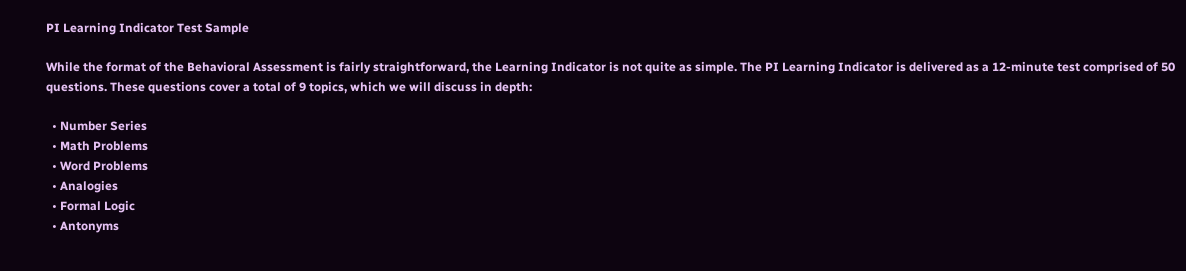PI Learning Indicator Test Sample

While the format of the Behavioral Assessment is fairly straightforward, the Learning Indicator is not quite as simple. The PI Learning Indicator is delivered as a 12-minute test comprised of 50 questions. These questions cover a total of 9 topics, which we will discuss in depth:

  • Number Series
  • Math Problems
  • Word Problems
  • Analogies
  • Formal Logic
  • Antonyms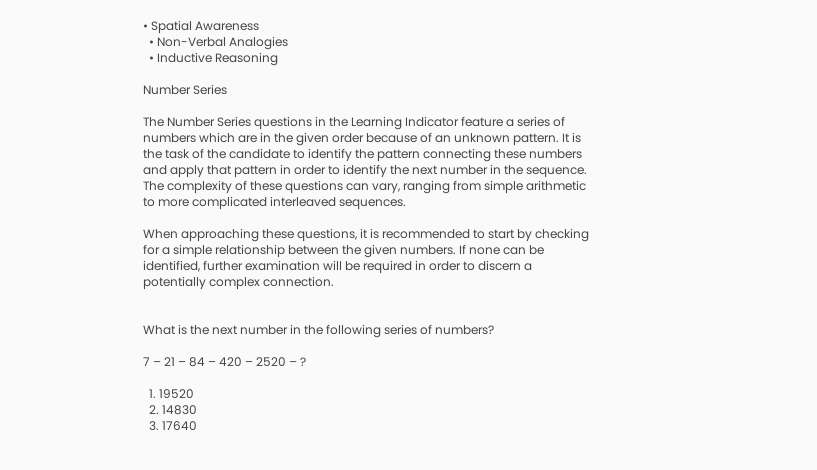• Spatial Awareness
  • Non-Verbal Analogies
  • Inductive Reasoning

Number Series

The Number Series questions in the Learning Indicator feature a series of numbers which are in the given order because of an unknown pattern. It is the task of the candidate to identify the pattern connecting these numbers and apply that pattern in order to identify the next number in the sequence. The complexity of these questions can vary, ranging from simple arithmetic to more complicated interleaved sequences.

When approaching these questions, it is recommended to start by checking for a simple relationship between the given numbers. If none can be identified, further examination will be required in order to discern a potentially complex connection.


What is the next number in the following series of numbers?

7 – 21 – 84 – 420 – 2520 – ?

  1. 19520
  2. 14830
  3. 17640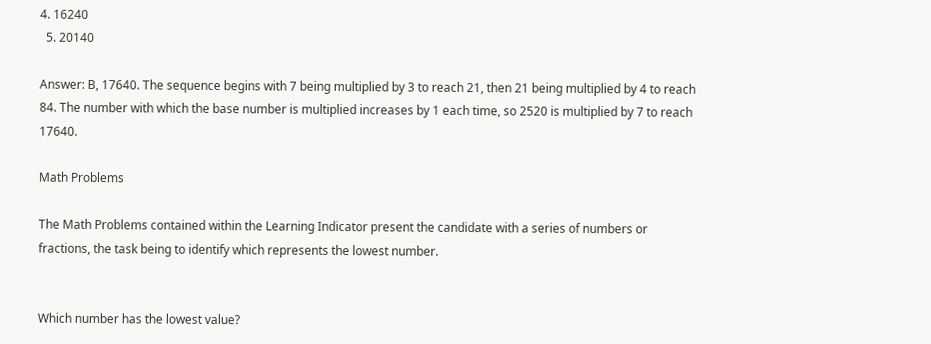4. 16240
  5. 20140

Answer: B, 17640. The sequence begins with 7 being multiplied by 3 to reach 21, then 21 being multiplied by 4 to reach 84. The number with which the base number is multiplied increases by 1 each time, so 2520 is multiplied by 7 to reach 17640.

Math Problems

The Math Problems contained within the Learning Indicator present the candidate with a series of numbers or fractions, the task being to identify which represents the lowest number.


Which number has the lowest value?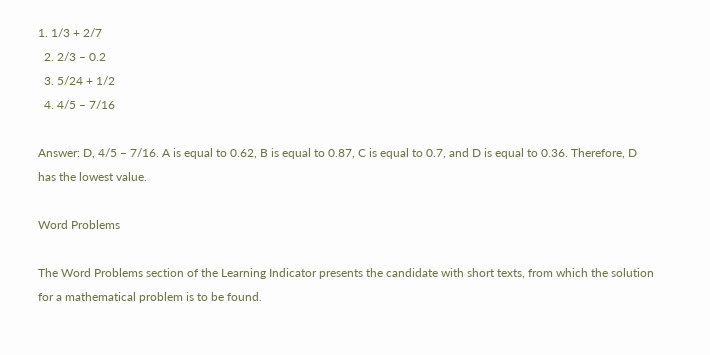1. 1/3 + 2/7
  2. 2/3 – 0.2
  3. 5/24 + 1/2
  4. 4/5 – 7/16

Answer: D, 4/5 – 7/16. A is equal to 0.62, B is equal to 0.87, C is equal to 0.7, and D is equal to 0.36. Therefore, D has the lowest value.

Word Problems

The Word Problems section of the Learning Indicator presents the candidate with short texts, from which the solution for a mathematical problem is to be found.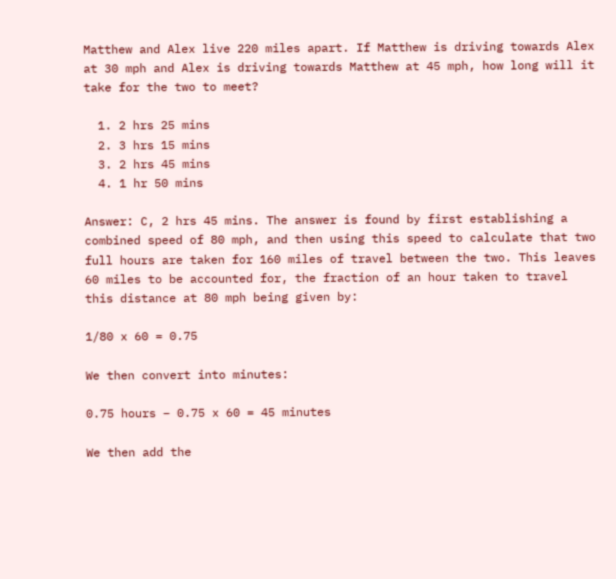Matthew and Alex live 220 miles apart. If Matthew is driving towards Alex at 30 mph and Alex is driving towards Matthew at 45 mph, how long will it take for the two to meet?

  1. 2 hrs 25 mins
  2. 3 hrs 15 mins
  3. 2 hrs 45 mins
  4. 1 hr 50 mins

Answer: C, 2 hrs 45 mins. The answer is found by first establishing a combined speed of 80 mph, and then using this speed to calculate that two full hours are taken for 160 miles of travel between the two. This leaves 60 miles to be accounted for, the fraction of an hour taken to travel this distance at 80 mph being given by:

1/80 x 60 = 0.75

We then convert into minutes:

0.75 hours – 0.75 x 60 = 45 minutes

We then add the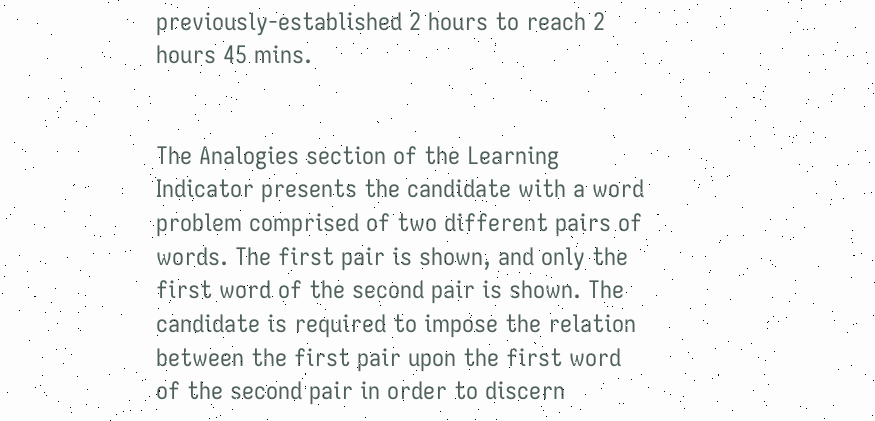previously-established 2 hours to reach 2 hours 45 mins.


The Analogies section of the Learning Indicator presents the candidate with a word problem comprised of two different pairs of words. The first pair is shown, and only the first word of the second pair is shown. The candidate is required to impose the relation between the first pair upon the first word of the second pair in order to discern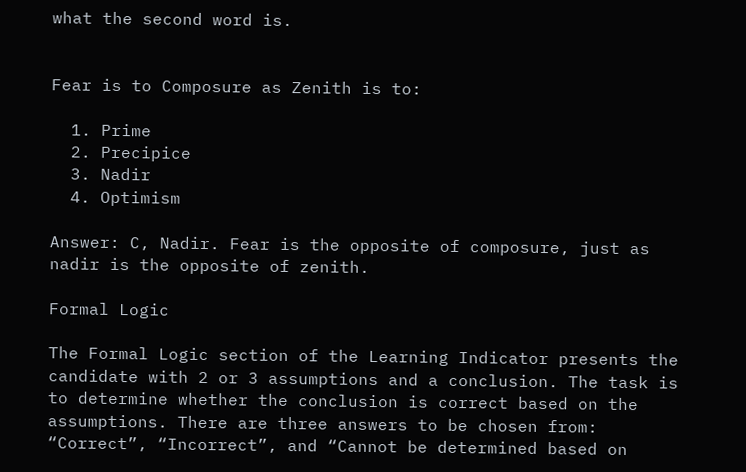what the second word is.


Fear is to Composure as Zenith is to:

  1. Prime
  2. Precipice
  3. Nadir
  4. Optimism

Answer: C, Nadir. Fear is the opposite of composure, just as nadir is the opposite of zenith.

Formal Logic

The Formal Logic section of the Learning Indicator presents the candidate with 2 or 3 assumptions and a conclusion. The task is to determine whether the conclusion is correct based on the assumptions. There are three answers to be chosen from: “Correct”, “Incorrect”, and “Cannot be determined based on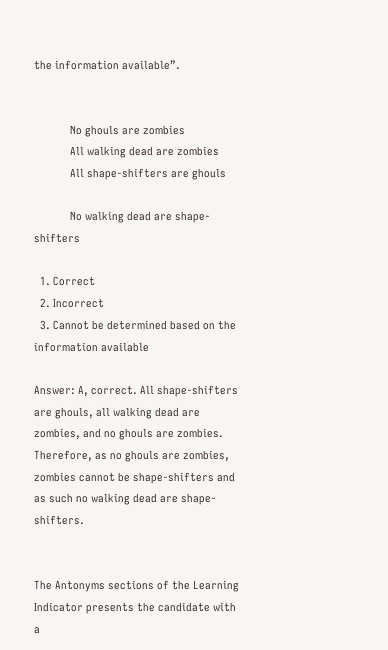the information available”.


            No ghouls are zombies
            All walking dead are zombies
            All shape-shifters are ghouls

            No walking dead are shape-shifters

  1. Correct
  2. Incorrect
  3. Cannot be determined based on the information available

Answer: A, correct. All shape-shifters are ghouls, all walking dead are zombies, and no ghouls are zombies. Therefore, as no ghouls are zombies, zombies cannot be shape-shifters and as such no walking dead are shape-shifters.


The Antonyms sections of the Learning Indicator presents the candidate with a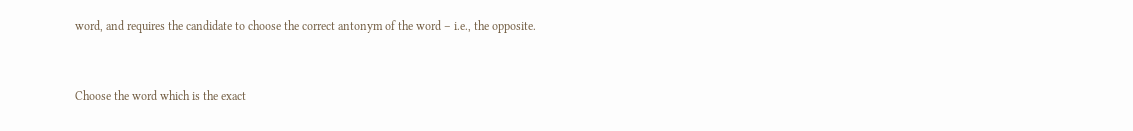word, and requires the candidate to choose the correct antonym of the word – i.e., the opposite.


Choose the word which is the exact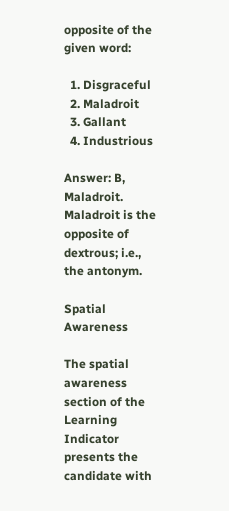opposite of the given word:

  1. Disgraceful
  2. Maladroit
  3. Gallant
  4. Industrious

Answer: B, Maladroit. Maladroit is the opposite of dextrous; i.e., the antonym.

Spatial Awareness

The spatial awareness section of the Learning Indicator presents the candidate with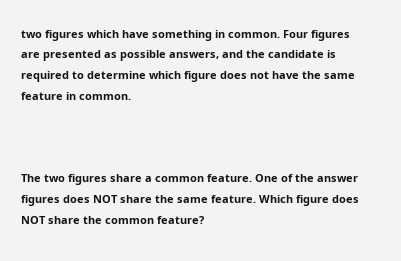two figures which have something in common. Four figures are presented as possible answers, and the candidate is required to determine which figure does not have the same feature in common.



The two figures share a common feature. One of the answer figures does NOT share the same feature. Which figure does NOT share the common feature?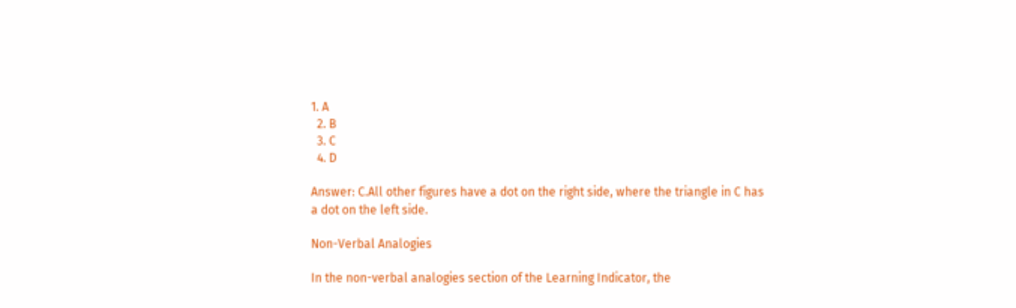1. A
  2. B
  3. C
  4. D

Answer: C.All other figures have a dot on the right side, where the triangle in C has a dot on the left side.

Non-Verbal Analogies

In the non-verbal analogies section of the Learning Indicator, the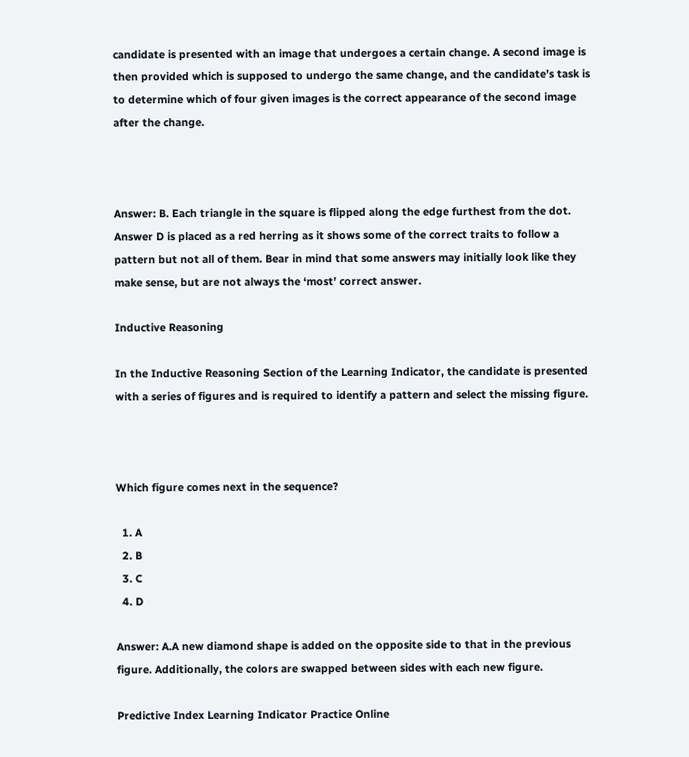candidate is presented with an image that undergoes a certain change. A second image is then provided which is supposed to undergo the same change, and the candidate’s task is to determine which of four given images is the correct appearance of the second image after the change.



Answer: B. Each triangle in the square is flipped along the edge furthest from the dot. Answer D is placed as a red herring as it shows some of the correct traits to follow a pattern but not all of them. Bear in mind that some answers may initially look like they make sense, but are not always the ‘most’ correct answer.

Inductive Reasoning

In the Inductive Reasoning Section of the Learning Indicator, the candidate is presented with a series of figures and is required to identify a pattern and select the missing figure.



Which figure comes next in the sequence?

  1. A
  2. B
  3. C
  4. D

Answer: A.A new diamond shape is added on the opposite side to that in the previous figure. Additionally, the colors are swapped between sides with each new figure.

Predictive Index Learning Indicator Practice Online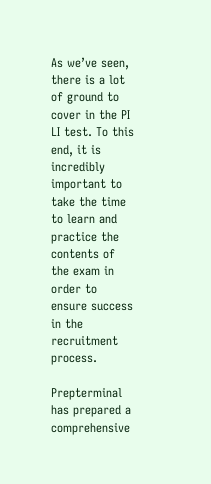As we’ve seen, there is a lot of ground to cover in the PI LI test. To this end, it is incredibly important to take the time to learn and practice the contents of the exam in order to ensure success in the recruitment process.

Prepterminal has prepared a comprehensive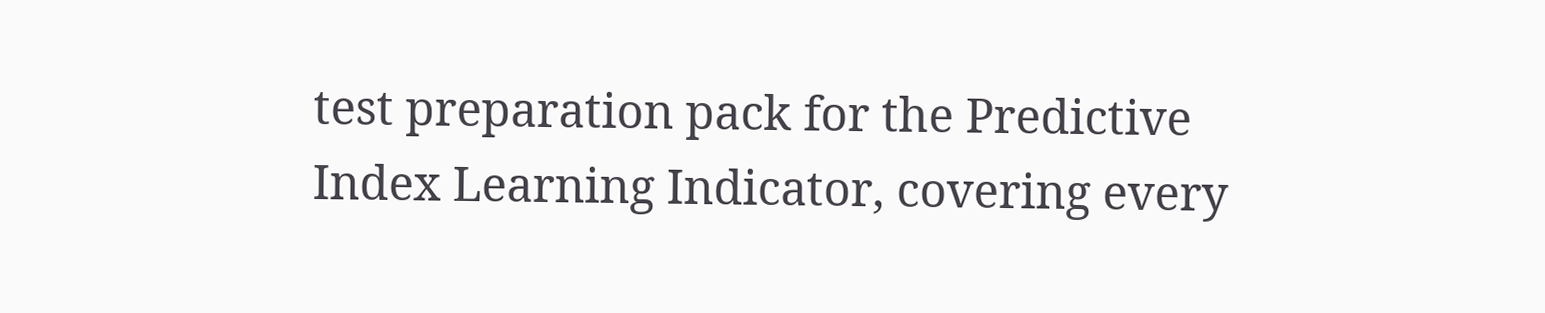test preparation pack for the Predictive Index Learning Indicator, covering every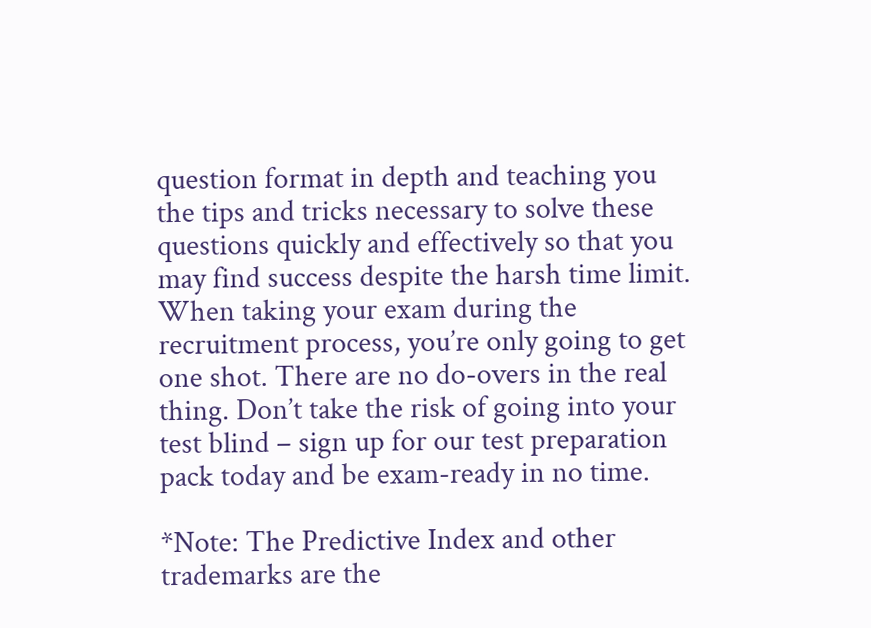question format in depth and teaching you the tips and tricks necessary to solve these questions quickly and effectively so that you may find success despite the harsh time limit.
When taking your exam during the recruitment process, you’re only going to get one shot. There are no do-overs in the real thing. Don’t take the risk of going into your test blind – sign up for our test preparation pack today and be exam-ready in no time.

*Note: The Predictive Index and other trademarks are the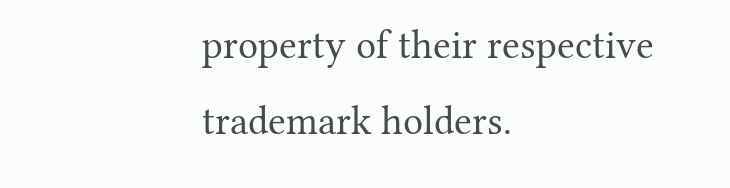property of their respective trademark holders.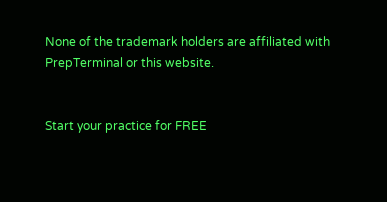None of the trademark holders are affiliated with PrepTerminal or this website.


Start your practice for FREE